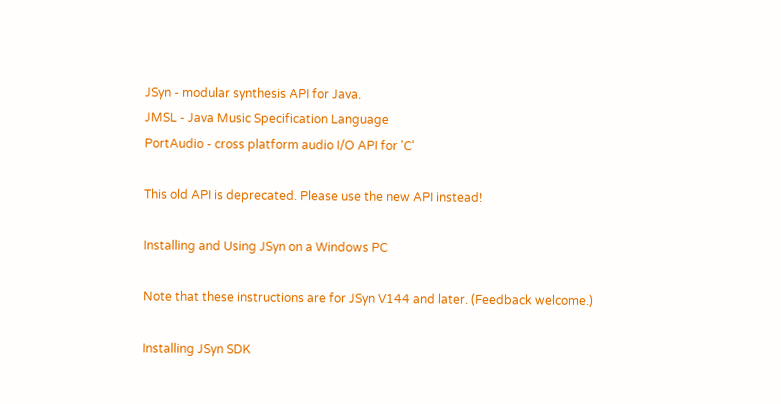JSyn - modular synthesis API for Java.
JMSL - Java Music Specification Language
PortAudio - cross platform audio I/O API for 'C'

This old API is deprecated. Please use the new API instead!

Installing and Using JSyn on a Windows PC

Note that these instructions are for JSyn V144 and later. (Feedback welcome.)

Installing JSyn SDK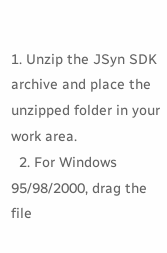1. Unzip the JSyn SDK archive and place the unzipped folder in your work area.
  2. For Windows 95/98/2000, drag the file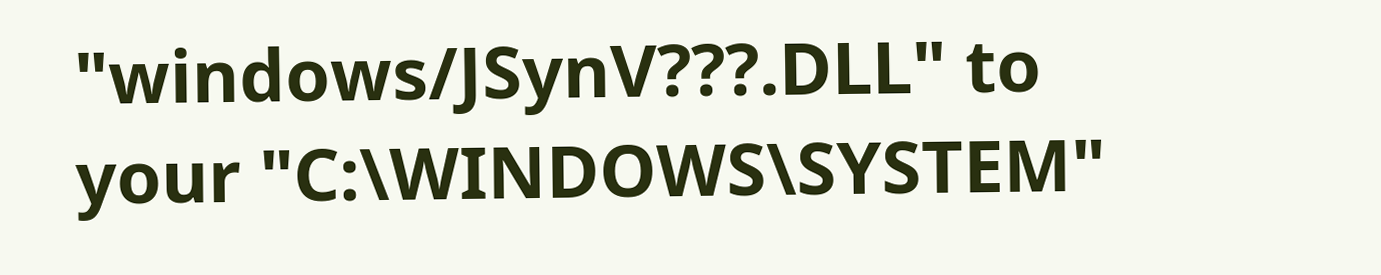"windows/JSynV???.DLL" to your "C:\WINDOWS\SYSTEM"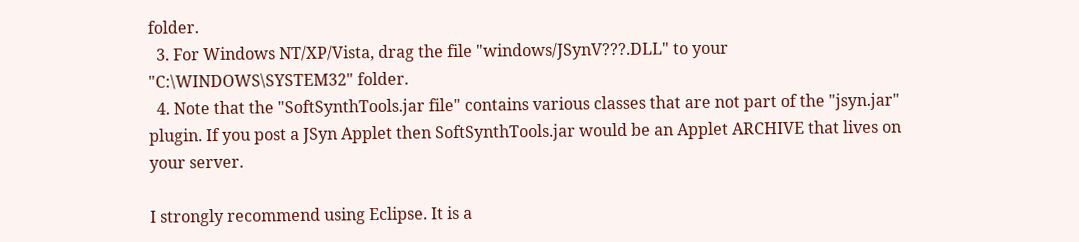folder.
  3. For Windows NT/XP/Vista, drag the file "windows/JSynV???.DLL" to your "C:\WINDOWS\SYSTEM32" folder.
  4. Note that the "SoftSynthTools.jar file" contains various classes that are not part of the "jsyn.jar" plugin. If you post a JSyn Applet then SoftSynthTools.jar would be an Applet ARCHIVE that lives on your server.

I strongly recommend using Eclipse. It is a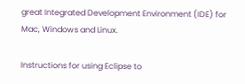great Integrated Development Environment (IDE) for Mac, Windows and Linux.

Instructions for using Eclipse to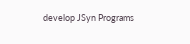develop JSyn Programs